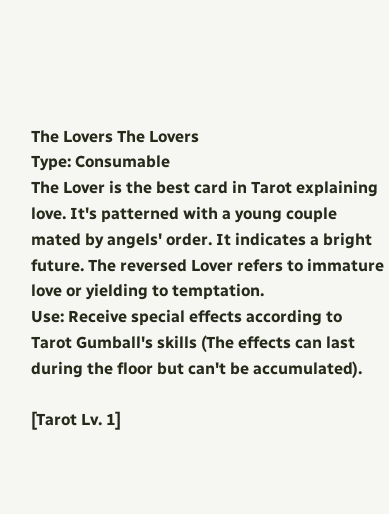The Lovers The Lovers
Type: Consumable
The Lover is the best card in Tarot explaining love. It's patterned with a young couple mated by angels' order. It indicates a bright future. The reversed Lover refers to immature love or yielding to temptation.
Use: Receive special effects according to Tarot Gumball's skills (The effects can last during the floor but can't be accumulated).

[Tarot Lv. 1]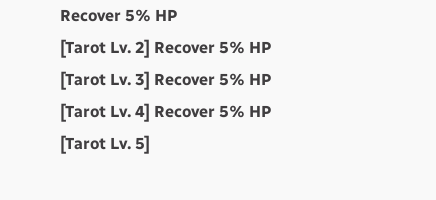Recover 5% HP
[Tarot Lv. 2] Recover 5% HP
[Tarot Lv. 3] Recover 5% HP
[Tarot Lv. 4] Recover 5% HP
[Tarot Lv. 5]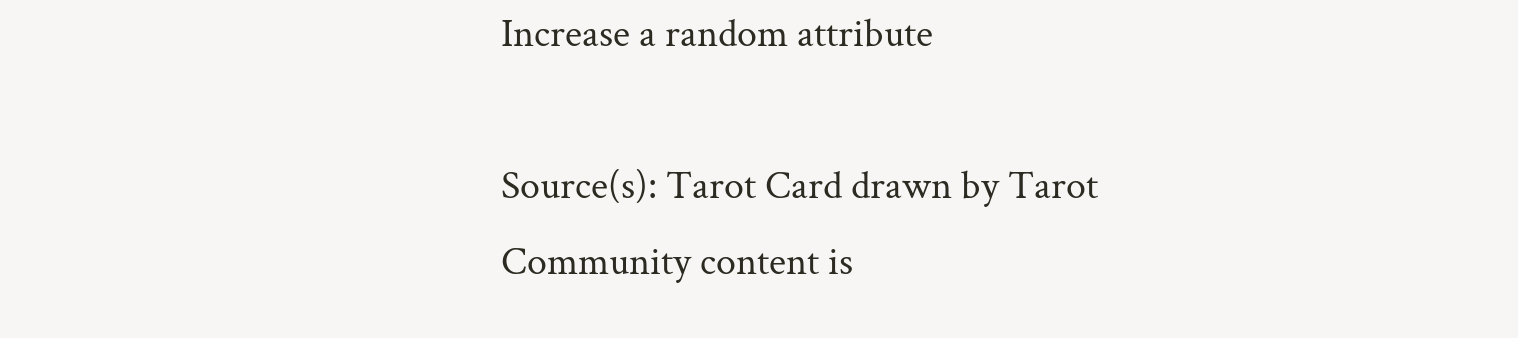Increase a random attribute

Source(s): Tarot Card drawn by Tarot
Community content is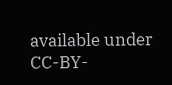available under CC-BY-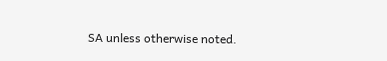SA unless otherwise noted.